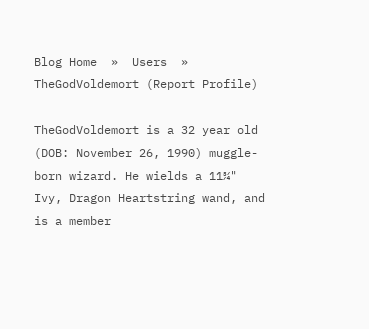Blog Home  »  Users  »  TheGodVoldemort (Report Profile)

TheGodVoldemort is a 32 year old (DOB: November 26, 1990) muggle-born wizard. He wields a 11¾" Ivy, Dragon Heartstring wand, and is a member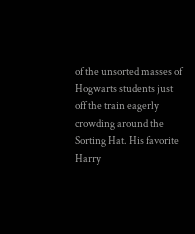of the unsorted masses of Hogwarts students just off the train eagerly crowding around the Sorting Hat. His favorite Harry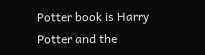Potter book is Harry Potter and the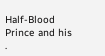Half-Blood Prince and his .